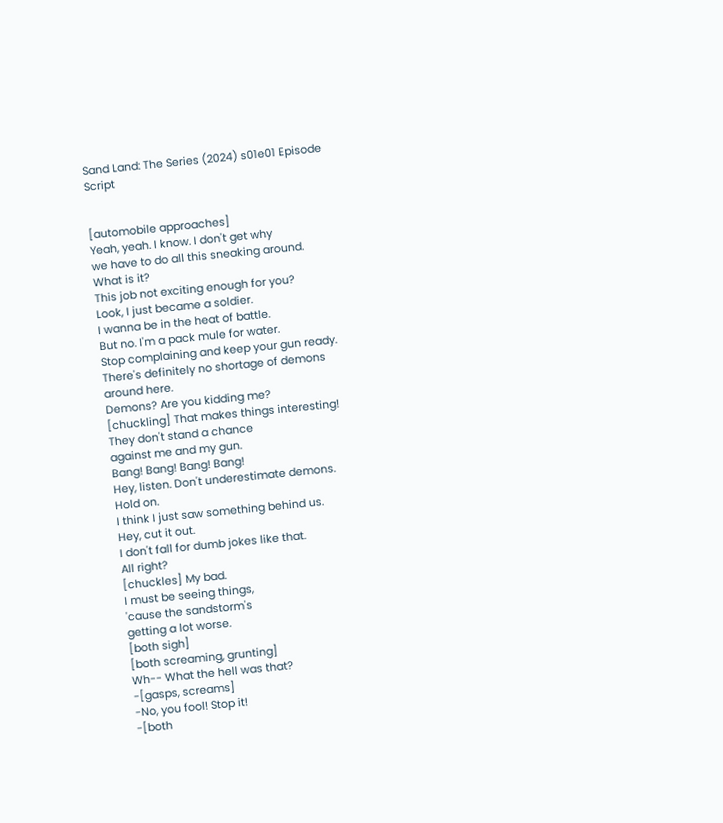Sand Land: The Series (2024) s01e01 Episode Script


[automobile approaches]
Yeah, yeah. I know. I don't get why
we have to do all this sneaking around.
What is it?
This job not exciting enough for you?
Look, I just became a soldier.
I wanna be in the heat of battle.
But no. I'm a pack mule for water.
Stop complaining and keep your gun ready.
There's definitely no shortage of demons
around here.
Demons? Are you kidding me?
[chuckling] That makes things interesting!
They don't stand a chance
against me and my gun.
Bang! Bang! Bang! Bang!
Hey, listen. Don't underestimate demons.
Hold on.
I think I just saw something behind us.
Hey, cut it out.
I don't fall for dumb jokes like that.
All right?
[chuckles] My bad.
I must be seeing things,
'cause the sandstorm's
getting a lot worse.
[both sigh]
[both screaming, grunting]
Wh-- What the hell was that?
-[gasps, screams]
-No, you fool! Stop it!
-[both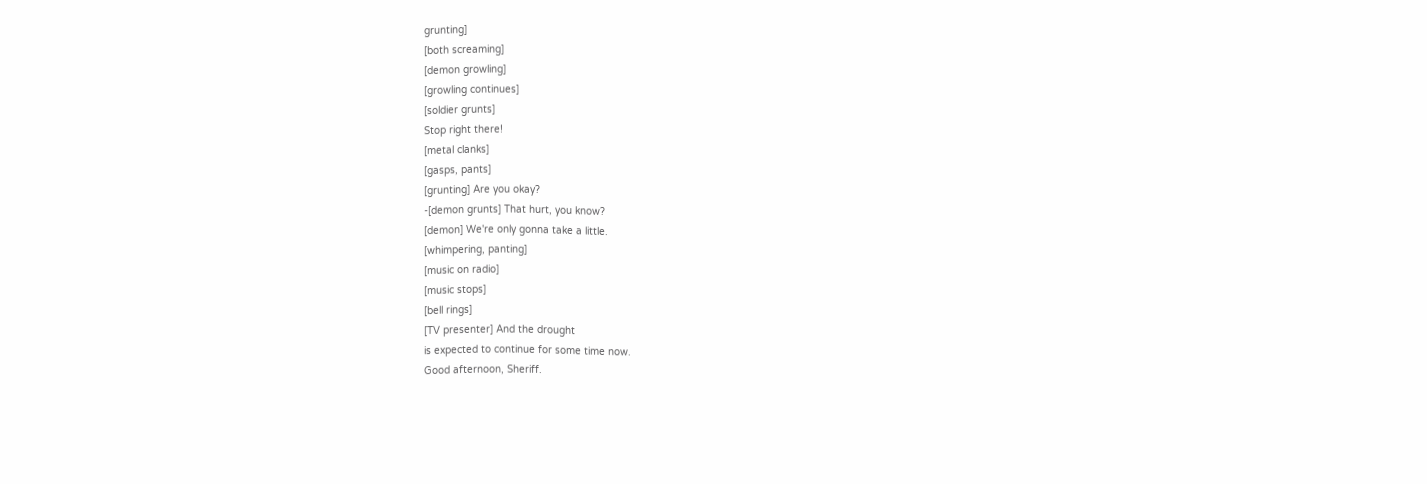grunting]
[both screaming]
[demon growling]
[growling continues]
[soldier grunts]
Stop right there!
[metal clanks]
[gasps, pants]
[grunting] Are you okay?
-[demon grunts] That hurt, you know?
[demon] We're only gonna take a little.
[whimpering, panting]
[music on radio]
[music stops]
[bell rings]
[TV presenter] And the drought
is expected to continue for some time now.
Good afternoon, Sheriff.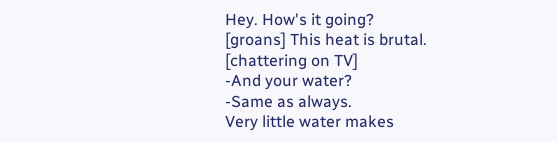Hey. How's it going?
[groans] This heat is brutal.
[chattering on TV]
-And your water?
-Same as always.
Very little water makes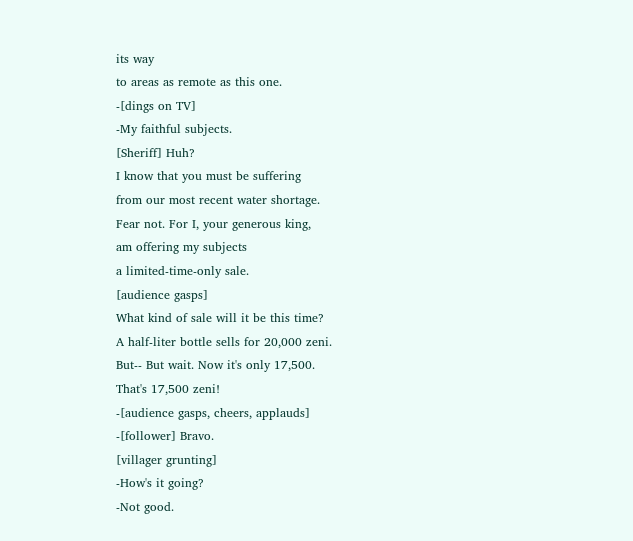its way
to areas as remote as this one.
-[dings on TV]
-My faithful subjects.
[Sheriff] Huh?
I know that you must be suffering
from our most recent water shortage.
Fear not. For I, your generous king,
am offering my subjects
a limited-time-only sale.
[audience gasps]
What kind of sale will it be this time?
A half-liter bottle sells for 20,000 zeni.
But-- But wait. Now it's only 17,500.
That's 17,500 zeni!
-[audience gasps, cheers, applauds]
-[follower] Bravo.
[villager grunting]
-How's it going?
-Not good.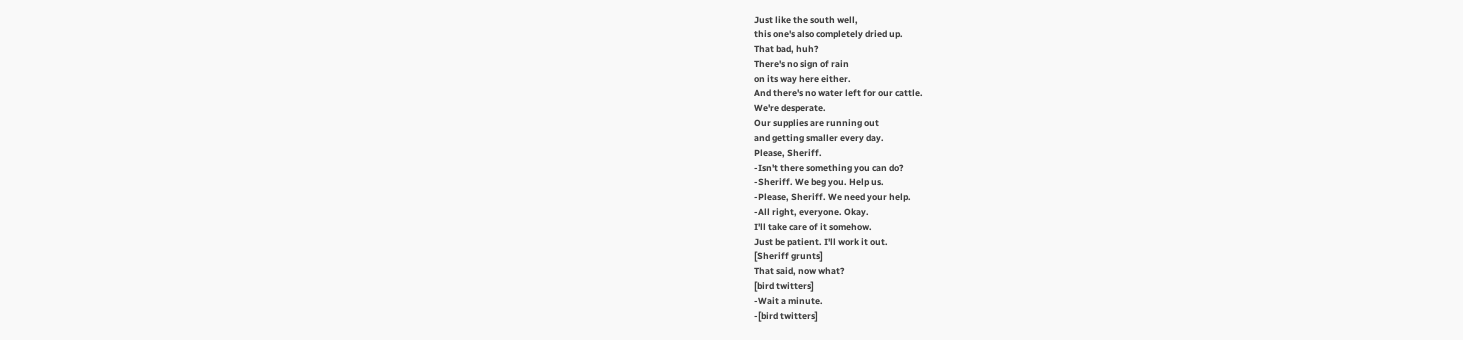Just like the south well,
this one's also completely dried up.
That bad, huh?
There's no sign of rain
on its way here either.
And there's no water left for our cattle.
We're desperate.
Our supplies are running out
and getting smaller every day.
Please, Sheriff.
-Isn't there something you can do?
-Sheriff. We beg you. Help us.
-Please, Sheriff. We need your help.
-All right, everyone. Okay.
I'll take care of it somehow.
Just be patient. I'll work it out.
[Sheriff grunts]
That said, now what?
[bird twitters]
-Wait a minute.
-[bird twitters]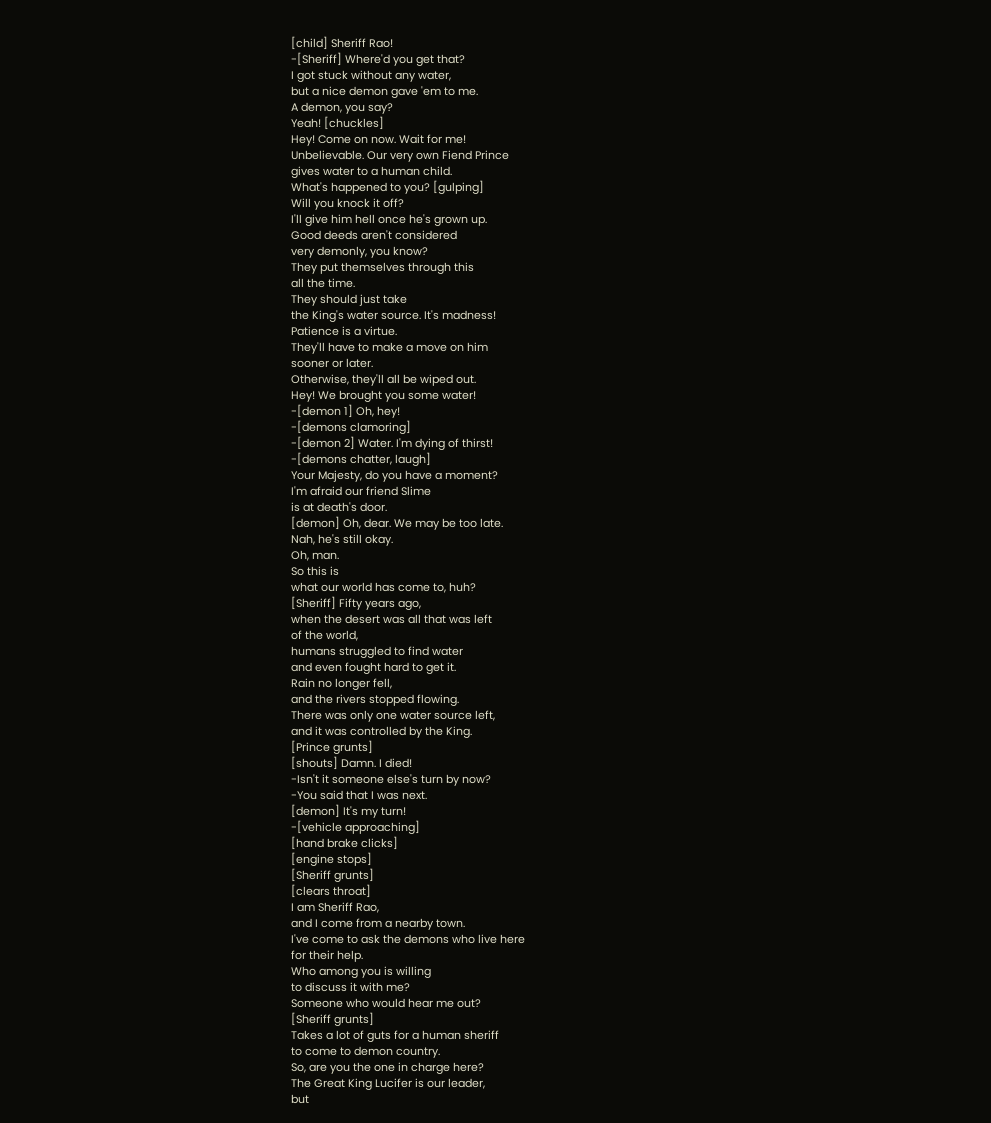[child] Sheriff Rao!
-[Sheriff] Where'd you get that?
I got stuck without any water,
but a nice demon gave 'em to me.
A demon, you say?
Yeah! [chuckles]
Hey! Come on now. Wait for me!
Unbelievable. Our very own Fiend Prince
gives water to a human child.
What's happened to you? [gulping]
Will you knock it off?
I'll give him hell once he's grown up.
Good deeds aren't considered
very demonly, you know?
They put themselves through this
all the time.
They should just take
the King's water source. It's madness!
Patience is a virtue.
They'll have to make a move on him
sooner or later.
Otherwise, they'll all be wiped out.
Hey! We brought you some water!
-[demon 1] Oh, hey!
-[demons clamoring]
-[demon 2] Water. I'm dying of thirst!
-[demons chatter, laugh]
Your Majesty, do you have a moment?
I'm afraid our friend Slime
is at death's door.
[demon] Oh, dear. We may be too late.
Nah, he's still okay.
Oh, man.
So this is
what our world has come to, huh?
[Sheriff] Fifty years ago,
when the desert was all that was left
of the world,
humans struggled to find water
and even fought hard to get it.
Rain no longer fell,
and the rivers stopped flowing.
There was only one water source left,
and it was controlled by the King.
[Prince grunts]
[shouts] Damn. I died!
-Isn't it someone else's turn by now?
-You said that I was next.
[demon] It's my turn!
-[vehicle approaching]
[hand brake clicks]
[engine stops]
[Sheriff grunts]
[clears throat]
I am Sheriff Rao,
and I come from a nearby town.
I've come to ask the demons who live here
for their help.
Who among you is willing
to discuss it with me?
Someone who would hear me out?
[Sheriff grunts]
Takes a lot of guts for a human sheriff
to come to demon country.
So, are you the one in charge here?
The Great King Lucifer is our leader,
but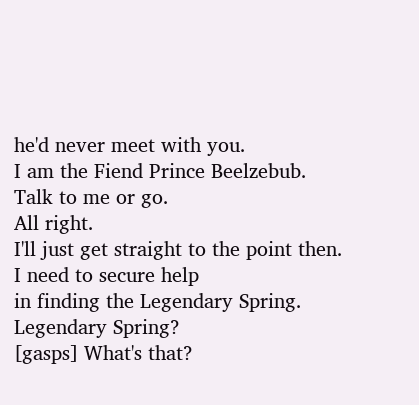he'd never meet with you.
I am the Fiend Prince Beelzebub.
Talk to me or go.
All right.
I'll just get straight to the point then.
I need to secure help
in finding the Legendary Spring.
Legendary Spring?
[gasps] What's that?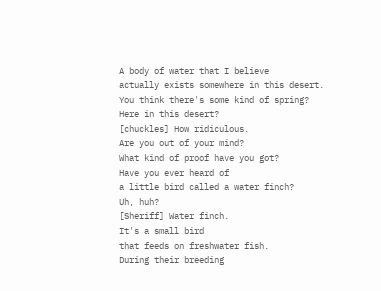A body of water that I believe
actually exists somewhere in this desert.
You think there's some kind of spring?
Here in this desert?
[chuckles] How ridiculous.
Are you out of your mind?
What kind of proof have you got?
Have you ever heard of
a little bird called a water finch?
Uh, huh?
[Sheriff] Water finch.
It's a small bird
that feeds on freshwater fish.
During their breeding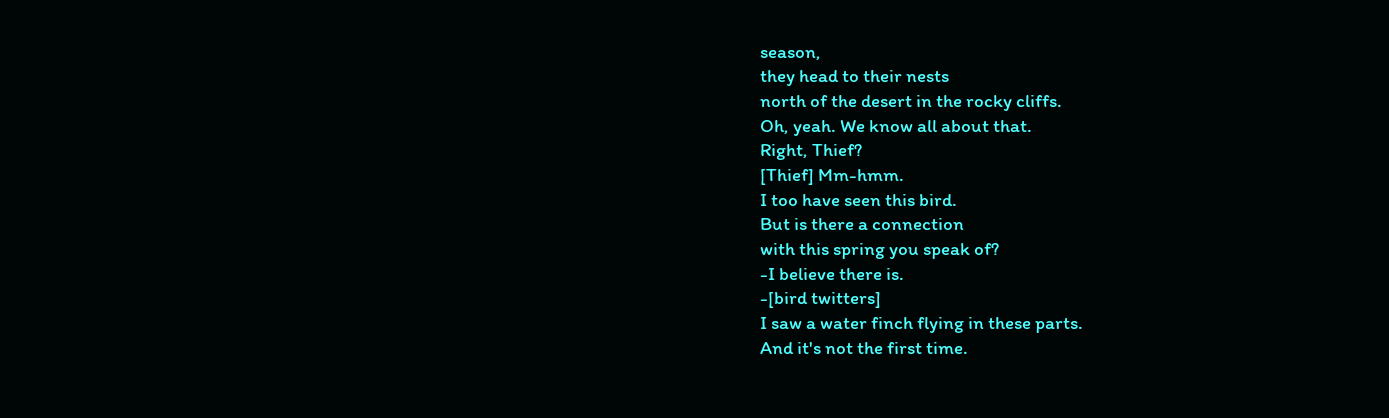season,
they head to their nests
north of the desert in the rocky cliffs.
Oh, yeah. We know all about that.
Right, Thief?
[Thief] Mm-hmm.
I too have seen this bird.
But is there a connection
with this spring you speak of?
-I believe there is.
-[bird twitters]
I saw a water finch flying in these parts.
And it's not the first time.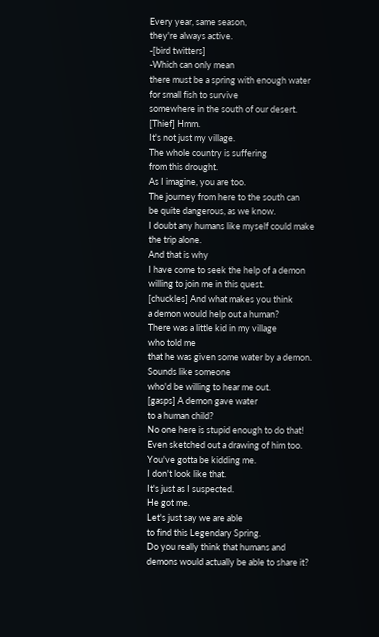Every year, same season,
they're always active.
-[bird twitters]
-Which can only mean
there must be a spring with enough water
for small fish to survive
somewhere in the south of our desert.
[Thief] Hmm.
It's not just my village.
The whole country is suffering
from this drought.
As I imagine, you are too.
The journey from here to the south can
be quite dangerous, as we know.
I doubt any humans like myself could make
the trip alone.
And that is why
I have come to seek the help of a demon
willing to join me in this quest.
[chuckles] And what makes you think
a demon would help out a human?
There was a little kid in my village
who told me
that he was given some water by a demon.
Sounds like someone
who'd be willing to hear me out.
[gasps] A demon gave water
to a human child?
No one here is stupid enough to do that!
Even sketched out a drawing of him too.
You've gotta be kidding me.
I don't look like that.
It's just as I suspected.
He got me.
Let's just say we are able
to find this Legendary Spring.
Do you really think that humans and
demons would actually be able to share it?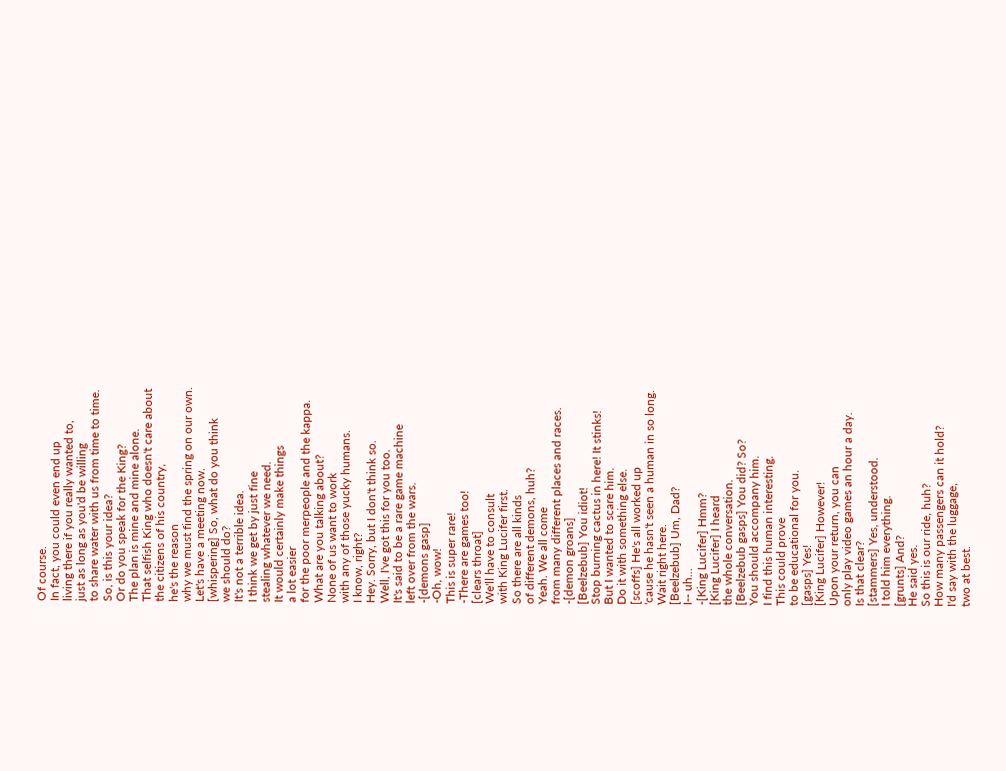Of course.
In fact, you could even end up
living there if you really wanted to,
just as long as you'd be willing
to share water with us from time to time.
So, is this your idea?
Or do you speak for the King?
The plan is mine and mine alone.
That selfish King who doesn't care about
the citizens of his country,
he's the reason
why we must find the spring on our own.
Let's have a meeting now.
[whispering] So, what do you think
we should do?
It's not a terrible idea.
I think we get by just fine
stealing whatever we need.
It would certainly make things
a lot easier
for the poor merpeople and the kappa.
What are you talking about?
None of us want to work
with any of those yucky humans.
I know, right?
Hey. Sorry, but I don't think so.
Well, I've got this for you too.
It's said to be a rare game machine
left over from the wars.
-[demons gasp]
-Oh, wow!
This is super rare!
-There are games too!
[clears throat]
We'll have to consult
with King Lucifer first.
So there are all kinds
of different demons, huh?
Yeah. We all come
from many different places and races.
-[demon groans]
[Beelzebub] You idiot!
Stop burning cactus in here! It stinks!
But I wanted to scare him.
Do it with something else.
[scoffs] He's all worked up
'cause he hasn't seen a human in so long.
Wait right here.
[Beelzebub] Um, Dad?
I-- uh…
-[King Lucifer] Hmm?
[King Lucifer] I heard
the whole conversation.
[Beelzebub gasps] You did? So?
You should accompany him.
I find this human interesting.
This could prove
to be educational for you.
[gasps] Yes!
[King Lucifer] However!
Upon your return, you can
only play video games an hour a day.
Is that clear?
[stammers] Yes, understood.
I told him everything.
[grunts] And?
He said yes.
So this is our ride, huh?
How many passengers can it hold?
I'd say with the luggage,
two at best.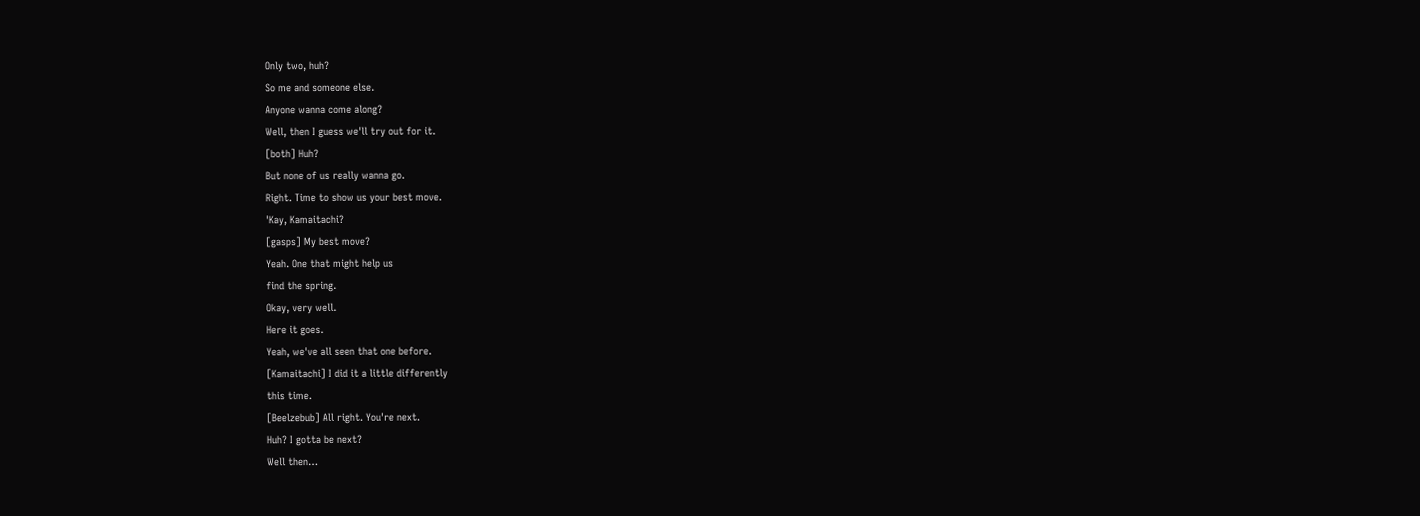Only two, huh?
So me and someone else.
Anyone wanna come along?
Well, then I guess we'll try out for it.
[both] Huh?
But none of us really wanna go.
Right. Time to show us your best move.
'Kay, Kamaitachi?
[gasps] My best move?
Yeah. One that might help us
find the spring.
Okay, very well.
Here it goes.
Yeah, we've all seen that one before.
[Kamaitachi] I did it a little differently
this time.
[Beelzebub] All right. You're next.
Huh? I gotta be next?
Well then…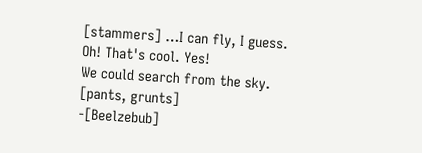[stammers] …I can fly, I guess.
Oh! That's cool. Yes!
We could search from the sky.
[pants, grunts]
-[Beelzebub]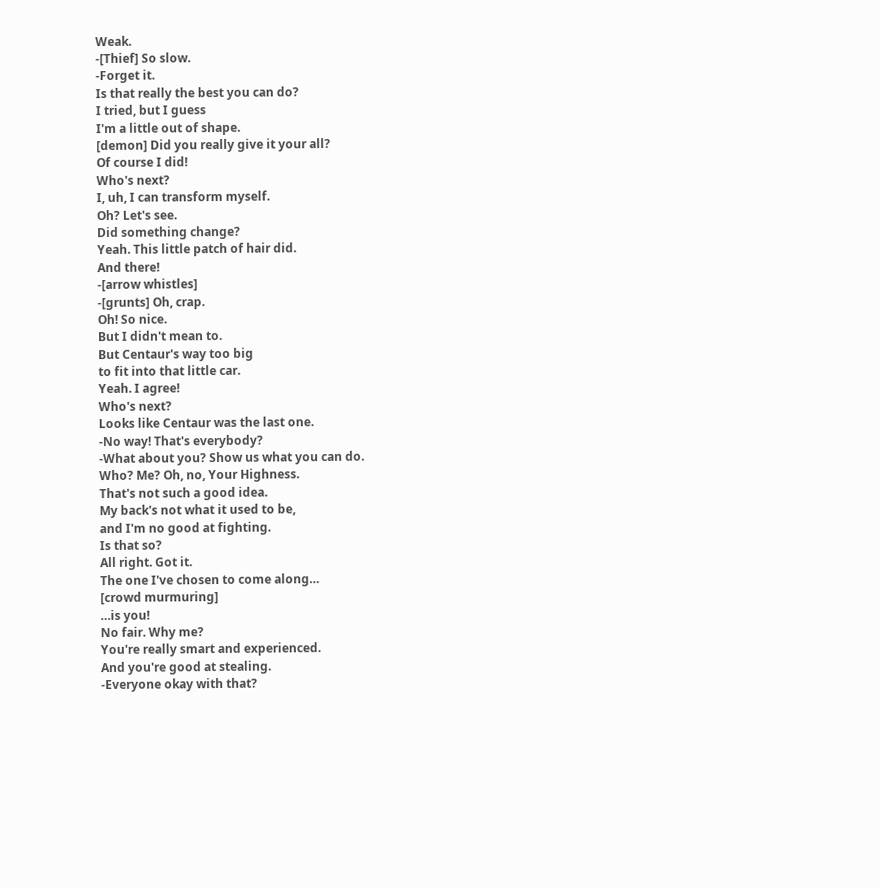Weak.
-[Thief] So slow.
-Forget it.
Is that really the best you can do?
I tried, but I guess
I'm a little out of shape.
[demon] Did you really give it your all?
Of course I did!
Who's next?
I, uh, I can transform myself.
Oh? Let's see.
Did something change?
Yeah. This little patch of hair did.
And there!
-[arrow whistles]
-[grunts] Oh, crap.
Oh! So nice.
But I didn't mean to.
But Centaur's way too big
to fit into that little car.
Yeah. I agree!
Who's next?
Looks like Centaur was the last one.
-No way! That's everybody?
-What about you? Show us what you can do.
Who? Me? Oh, no, Your Highness.
That's not such a good idea.
My back's not what it used to be,
and I'm no good at fighting.
Is that so?
All right. Got it.
The one I've chosen to come along…
[crowd murmuring]
…is you!
No fair. Why me?
You're really smart and experienced.
And you're good at stealing.
-Everyone okay with that?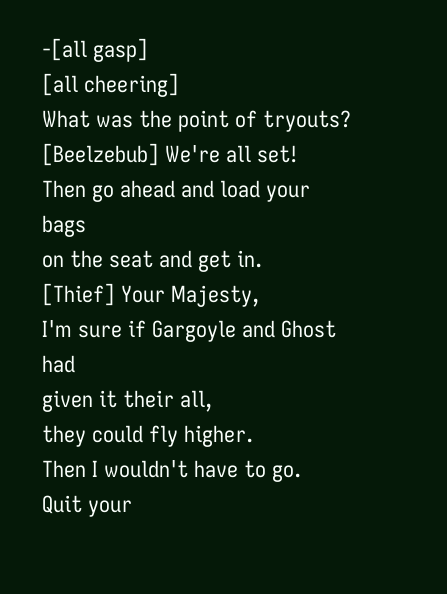-[all gasp]
[all cheering]
What was the point of tryouts?
[Beelzebub] We're all set!
Then go ahead and load your bags
on the seat and get in.
[Thief] Your Majesty,
I'm sure if Gargoyle and Ghost had
given it their all,
they could fly higher.
Then I wouldn't have to go.
Quit your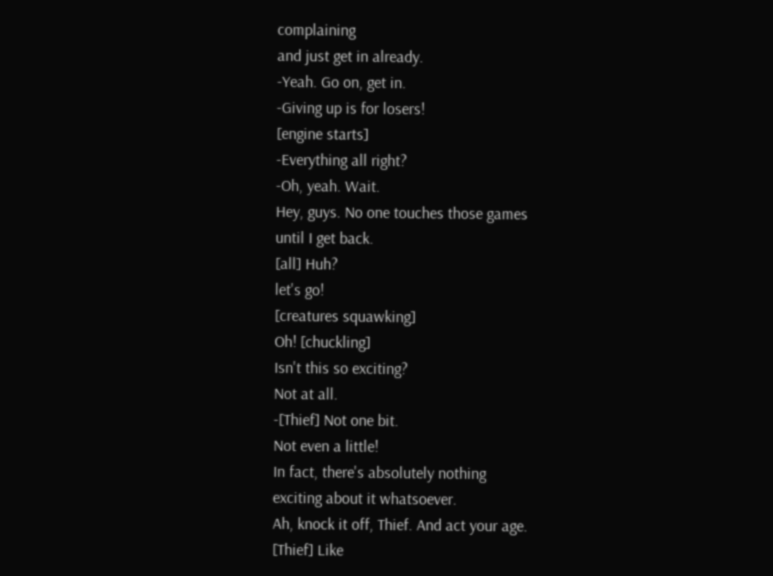complaining
and just get in already.
-Yeah. Go on, get in.
-Giving up is for losers!
[engine starts]
-Everything all right?
-Oh, yeah. Wait.
Hey, guys. No one touches those games
until I get back.
[all] Huh?
let's go!
[creatures squawking]
Oh! [chuckling]
Isn't this so exciting?
Not at all.
-[Thief] Not one bit.
Not even a little!
In fact, there's absolutely nothing
exciting about it whatsoever.
Ah, knock it off, Thief. And act your age.
[Thief] Like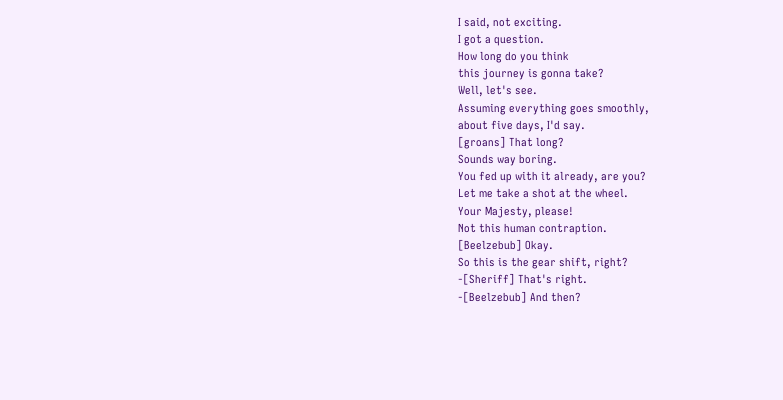I said, not exciting.
I got a question.
How long do you think
this journey is gonna take?
Well, let's see.
Assuming everything goes smoothly,
about five days, I'd say.
[groans] That long?
Sounds way boring.
You fed up with it already, are you?
Let me take a shot at the wheel.
Your Majesty, please!
Not this human contraption.
[Beelzebub] Okay.
So this is the gear shift, right?
-[Sheriff] That's right.
-[Beelzebub] And then?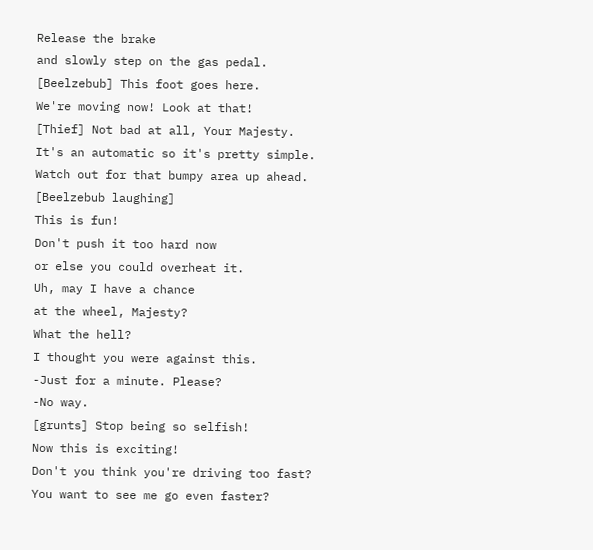Release the brake
and slowly step on the gas pedal.
[Beelzebub] This foot goes here.
We're moving now! Look at that!
[Thief] Not bad at all, Your Majesty.
It's an automatic so it's pretty simple.
Watch out for that bumpy area up ahead.
[Beelzebub laughing]
This is fun!
Don't push it too hard now
or else you could overheat it.
Uh, may I have a chance
at the wheel, Majesty?
What the hell?
I thought you were against this.
-Just for a minute. Please?
-No way.
[grunts] Stop being so selfish!
Now this is exciting!
Don't you think you're driving too fast?
You want to see me go even faster?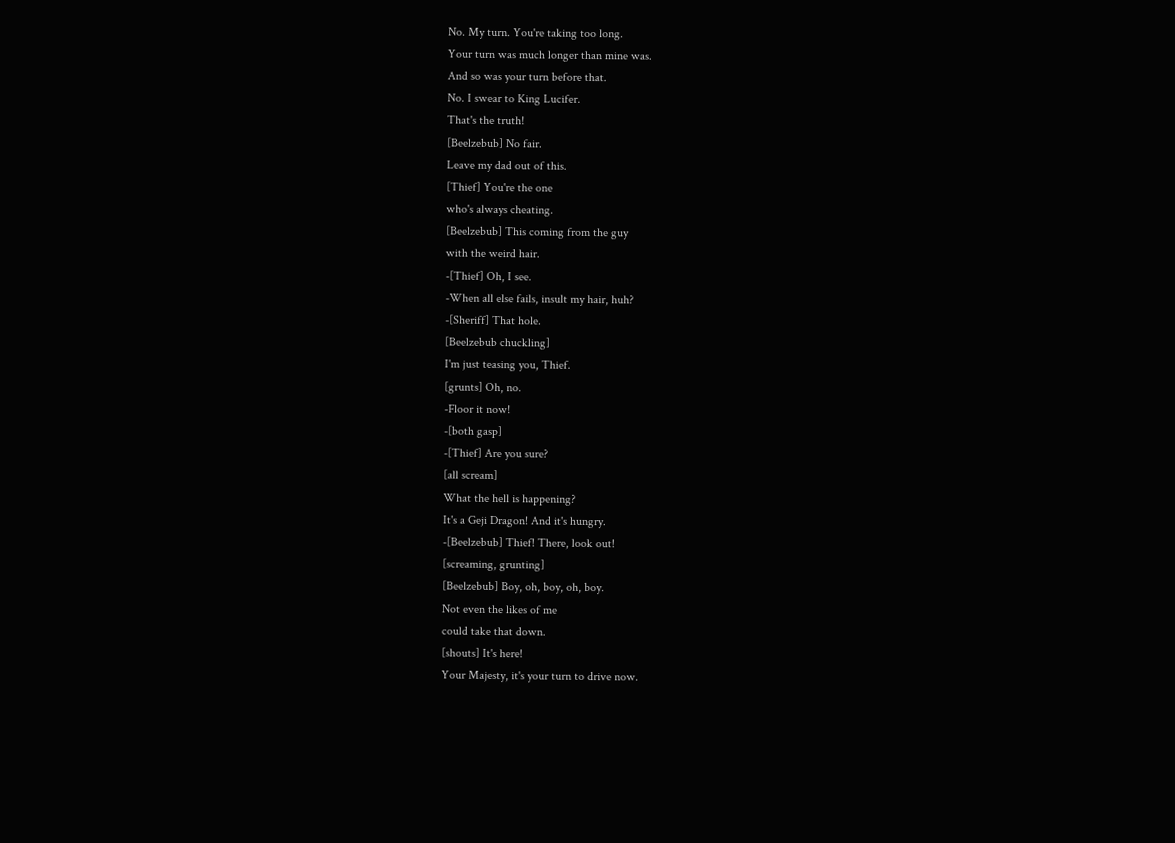No. My turn. You're taking too long.
Your turn was much longer than mine was.
And so was your turn before that.
No. I swear to King Lucifer.
That's the truth!
[Beelzebub] No fair.
Leave my dad out of this.
[Thief] You're the one
who's always cheating.
[Beelzebub] This coming from the guy
with the weird hair.
-[Thief] Oh, I see.
-When all else fails, insult my hair, huh?
-[Sheriff] That hole.
[Beelzebub chuckling]
I'm just teasing you, Thief.
[grunts] Oh, no.
-Floor it now!
-[both gasp]
-[Thief] Are you sure?
[all scream]
What the hell is happening?
It's a Geji Dragon! And it's hungry.
-[Beelzebub] Thief! There, look out!
[screaming, grunting]
[Beelzebub] Boy, oh, boy, oh, boy.
Not even the likes of me
could take that down.
[shouts] It's here!
Your Majesty, it's your turn to drive now.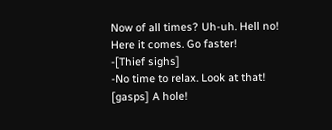Now of all times? Uh-uh. Hell no!
Here it comes. Go faster!
-[Thief sighs]
-No time to relax. Look at that!
[gasps] A hole!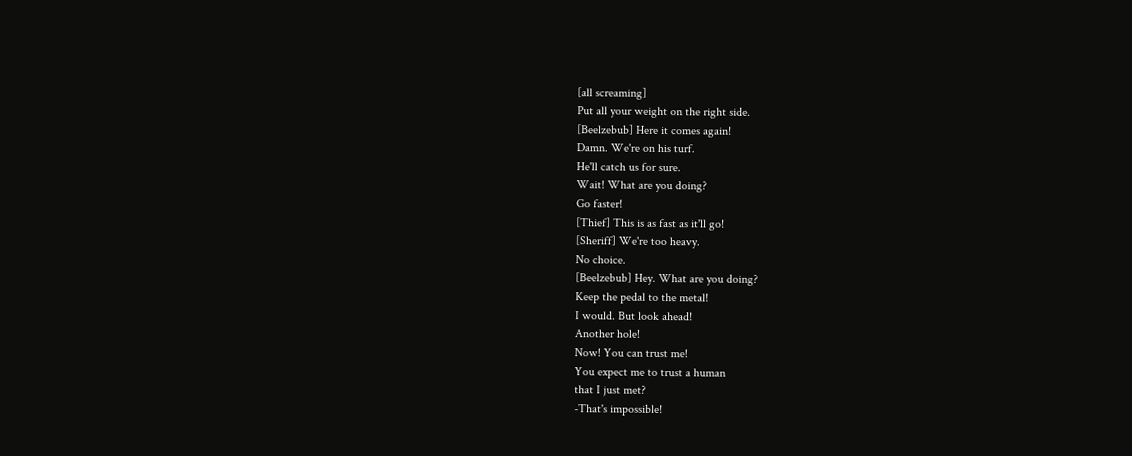[all screaming]
Put all your weight on the right side.
[Beelzebub] Here it comes again!
Damn. We're on his turf.
He'll catch us for sure.
Wait! What are you doing?
Go faster!
[Thief] This is as fast as it'll go!
[Sheriff] We're too heavy.
No choice.
[Beelzebub] Hey. What are you doing?
Keep the pedal to the metal!
I would. But look ahead!
Another hole!
Now! You can trust me!
You expect me to trust a human
that I just met?
-That's impossible!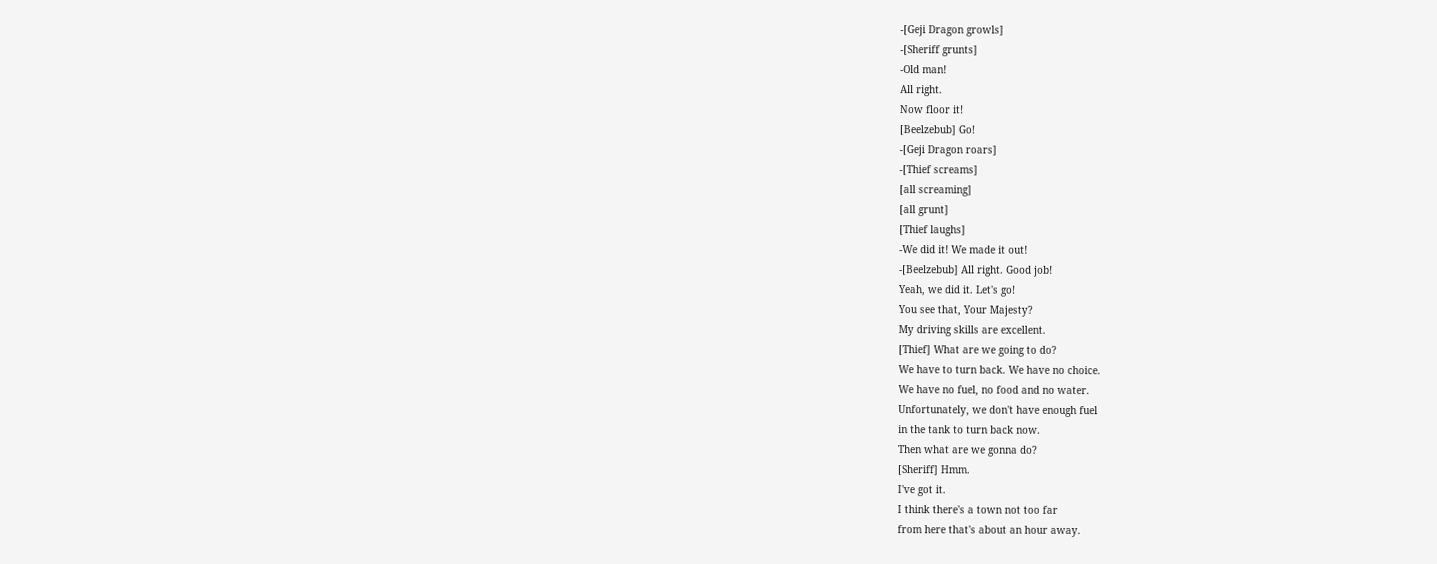-[Geji Dragon growls]
-[Sheriff grunts]
-Old man!
All right.
Now floor it!
[Beelzebub] Go!
-[Geji Dragon roars]
-[Thief screams]
[all screaming]
[all grunt]
[Thief laughs]
-We did it! We made it out!
-[Beelzebub] All right. Good job!
Yeah, we did it. Let's go!
You see that, Your Majesty?
My driving skills are excellent.
[Thief] What are we going to do?
We have to turn back. We have no choice.
We have no fuel, no food and no water.
Unfortunately, we don't have enough fuel
in the tank to turn back now.
Then what are we gonna do?
[Sheriff] Hmm.
I've got it.
I think there's a town not too far
from here that's about an hour away.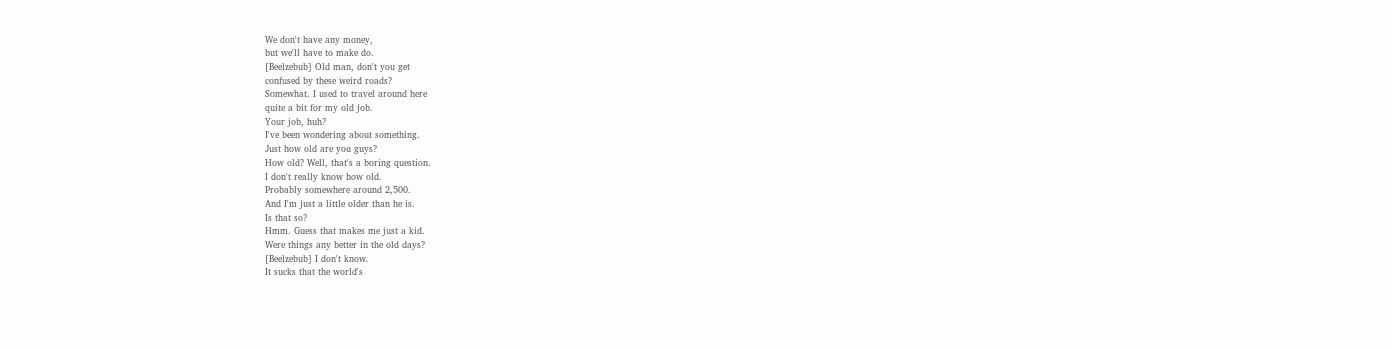We don't have any money,
but we'll have to make do.
[Beelzebub] Old man, don't you get
confused by these weird roads?
Somewhat. I used to travel around here
quite a bit for my old job.
Your job, huh?
I've been wondering about something.
Just how old are you guys?
How old? Well, that's a boring question.
I don't really know how old.
Probably somewhere around 2,500.
And I'm just a little older than he is.
Is that so?
Hmm. Guess that makes me just a kid.
Were things any better in the old days?
[Beelzebub] I don't know.
It sucks that the world's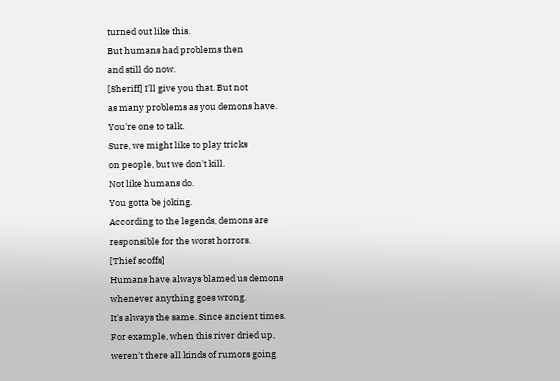turned out like this.
But humans had problems then
and still do now.
[Sheriff] I'll give you that. But not
as many problems as you demons have.
You're one to talk.
Sure, we might like to play tricks
on people, but we don't kill.
Not like humans do.
You gotta be joking.
According to the legends, demons are
responsible for the worst horrors.
[Thief scoffs]
Humans have always blamed us demons
whenever anything goes wrong.
It's always the same. Since ancient times.
For example, when this river dried up,
weren't there all kinds of rumors going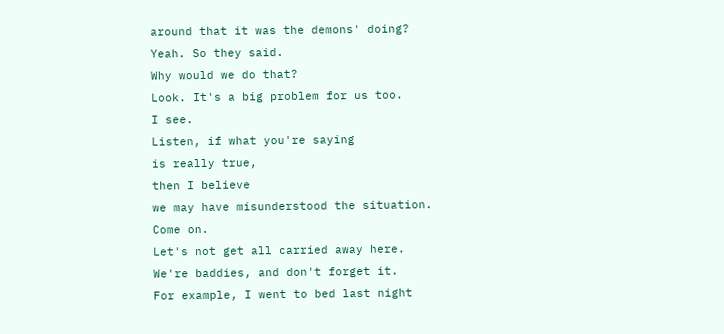around that it was the demons' doing?
Yeah. So they said.
Why would we do that?
Look. It's a big problem for us too.
I see.
Listen, if what you're saying
is really true,
then I believe
we may have misunderstood the situation.
Come on.
Let's not get all carried away here.
We're baddies, and don't forget it.
For example, I went to bed last night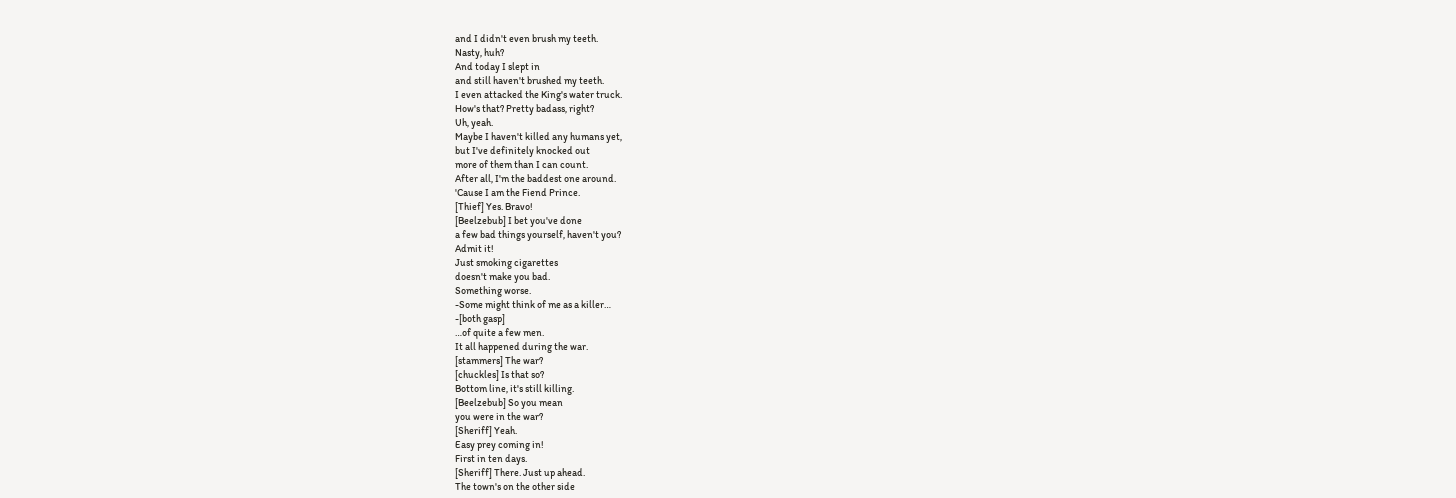and I didn't even brush my teeth.
Nasty, huh?
And today I slept in
and still haven't brushed my teeth.
I even attacked the King's water truck.
How's that? Pretty badass, right?
Uh, yeah.
Maybe I haven't killed any humans yet,
but I've definitely knocked out
more of them than I can count.
After all, I'm the baddest one around.
'Cause I am the Fiend Prince.
[Thief] Yes. Bravo!
[Beelzebub] I bet you've done
a few bad things yourself, haven't you?
Admit it!
Just smoking cigarettes
doesn't make you bad.
Something worse.
-Some might think of me as a killer…
-[both gasp]
…of quite a few men.
It all happened during the war.
[stammers] The war?
[chuckles] Is that so?
Bottom line, it's still killing.
[Beelzebub] So you mean
you were in the war?
[Sheriff] Yeah.
Easy prey coming in!
First in ten days.
[Sheriff] There. Just up ahead.
The town's on the other side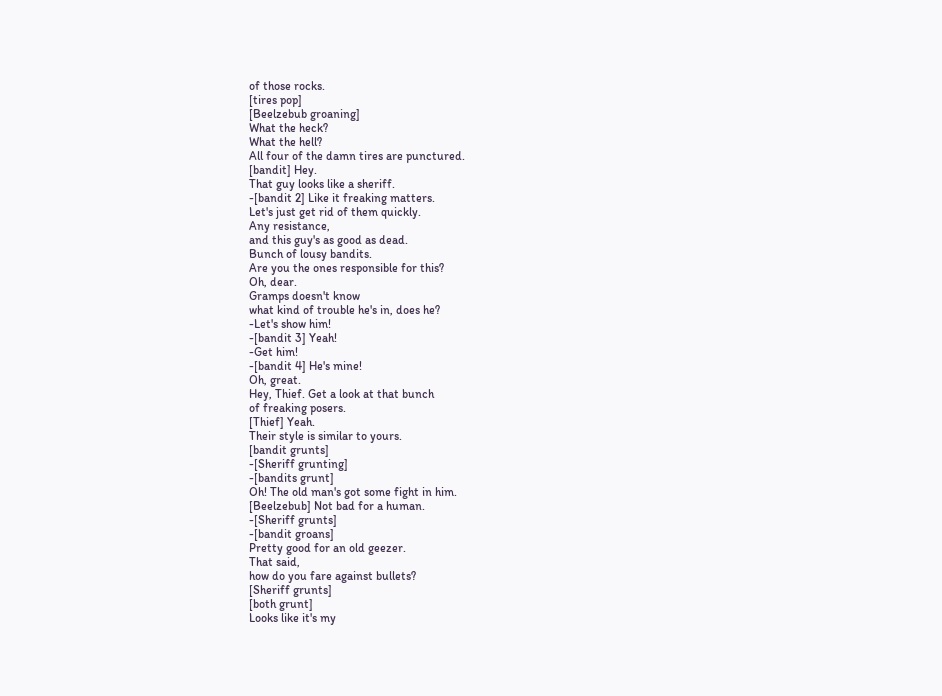of those rocks.
[tires pop]
[Beelzebub groaning]
What the heck?
What the hell?
All four of the damn tires are punctured.
[bandit] Hey.
That guy looks like a sheriff.
-[bandit 2] Like it freaking matters.
Let's just get rid of them quickly.
Any resistance,
and this guy's as good as dead.
Bunch of lousy bandits.
Are you the ones responsible for this?
Oh, dear.
Gramps doesn't know
what kind of trouble he's in, does he?
-Let's show him!
-[bandit 3] Yeah!
-Get him!
-[bandit 4] He's mine!
Oh, great.
Hey, Thief. Get a look at that bunch
of freaking posers.
[Thief] Yeah.
Their style is similar to yours.
[bandit grunts]
-[Sheriff grunting]
-[bandits grunt]
Oh! The old man's got some fight in him.
[Beelzebub] Not bad for a human.
-[Sheriff grunts]
-[bandit groans]
Pretty good for an old geezer.
That said,
how do you fare against bullets?
[Sheriff grunts]
[both grunt]
Looks like it's my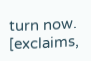turn now.
[exclaims,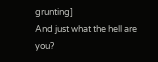grunting]
And just what the hell are you?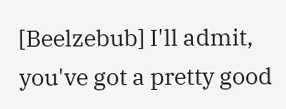[Beelzebub] I'll admit,
you've got a pretty good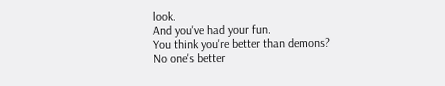look.
And you've had your fun.
You think you're better than demons?
No one's better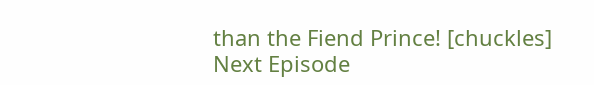than the Fiend Prince! [chuckles]
Next Episode